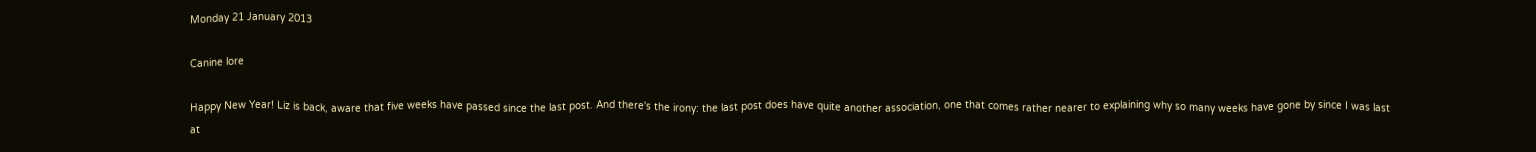Monday 21 January 2013

Canine lore

Happy New Year! Liz is back, aware that five weeks have passed since the last post. And there's the irony: the last post does have quite another association, one that comes rather nearer to explaining why so many weeks have gone by since I was last at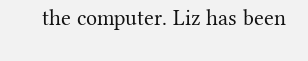the computer. Liz has been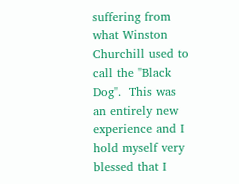suffering from what Winston Churchill used to call the "Black Dog".  This was an entirely new experience and I hold myself very blessed that I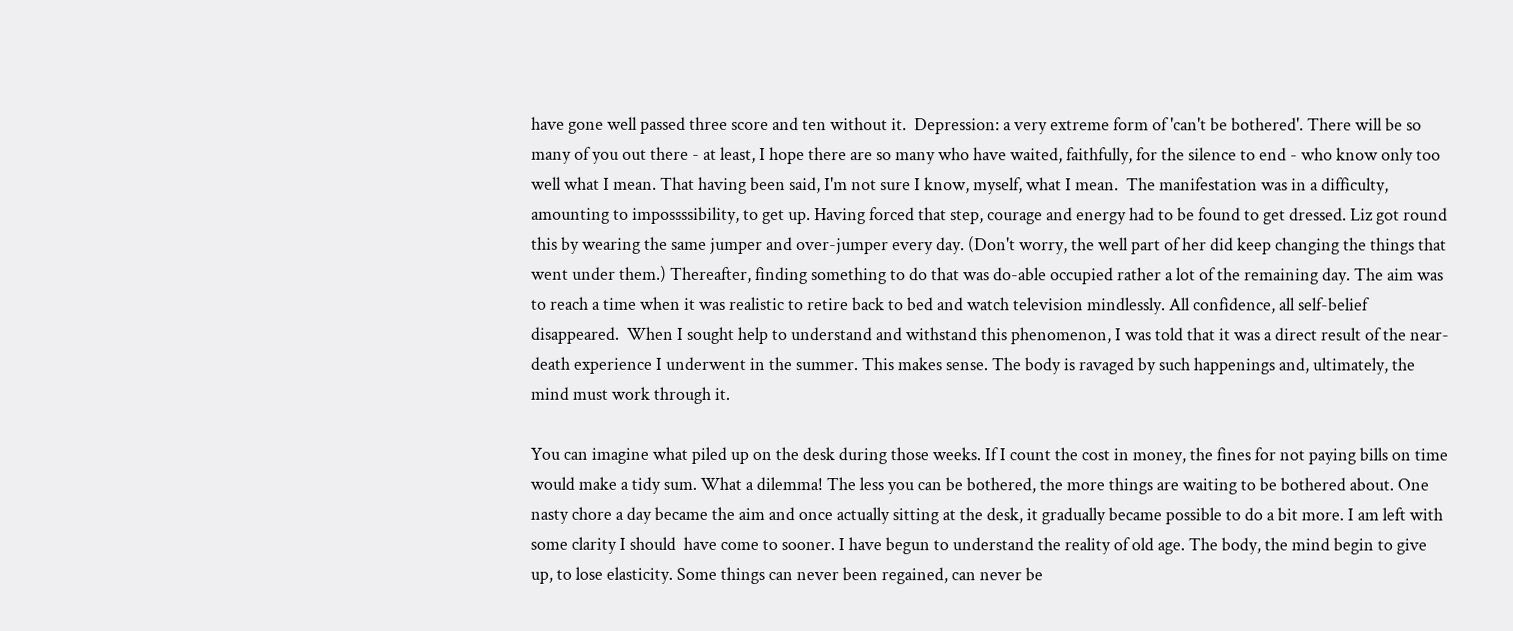have gone well passed three score and ten without it.  Depression: a very extreme form of 'can't be bothered'. There will be so many of you out there - at least, I hope there are so many who have waited, faithfully, for the silence to end - who know only too well what I mean. That having been said, I'm not sure I know, myself, what I mean.  The manifestation was in a difficulty, amounting to impossssibility, to get up. Having forced that step, courage and energy had to be found to get dressed. Liz got round this by wearing the same jumper and over-jumper every day. (Don't worry, the well part of her did keep changing the things that went under them.) Thereafter, finding something to do that was do-able occupied rather a lot of the remaining day. The aim was to reach a time when it was realistic to retire back to bed and watch television mindlessly. All confidence, all self-belief disappeared.  When I sought help to understand and withstand this phenomenon, I was told that it was a direct result of the near-death experience I underwent in the summer. This makes sense. The body is ravaged by such happenings and, ultimately, the mind must work through it.

You can imagine what piled up on the desk during those weeks. If I count the cost in money, the fines for not paying bills on time would make a tidy sum. What a dilemma! The less you can be bothered, the more things are waiting to be bothered about. One nasty chore a day became the aim and once actually sitting at the desk, it gradually became possible to do a bit more. I am left with some clarity I should  have come to sooner. I have begun to understand the reality of old age. The body, the mind begin to give up, to lose elasticity. Some things can never been regained, can never be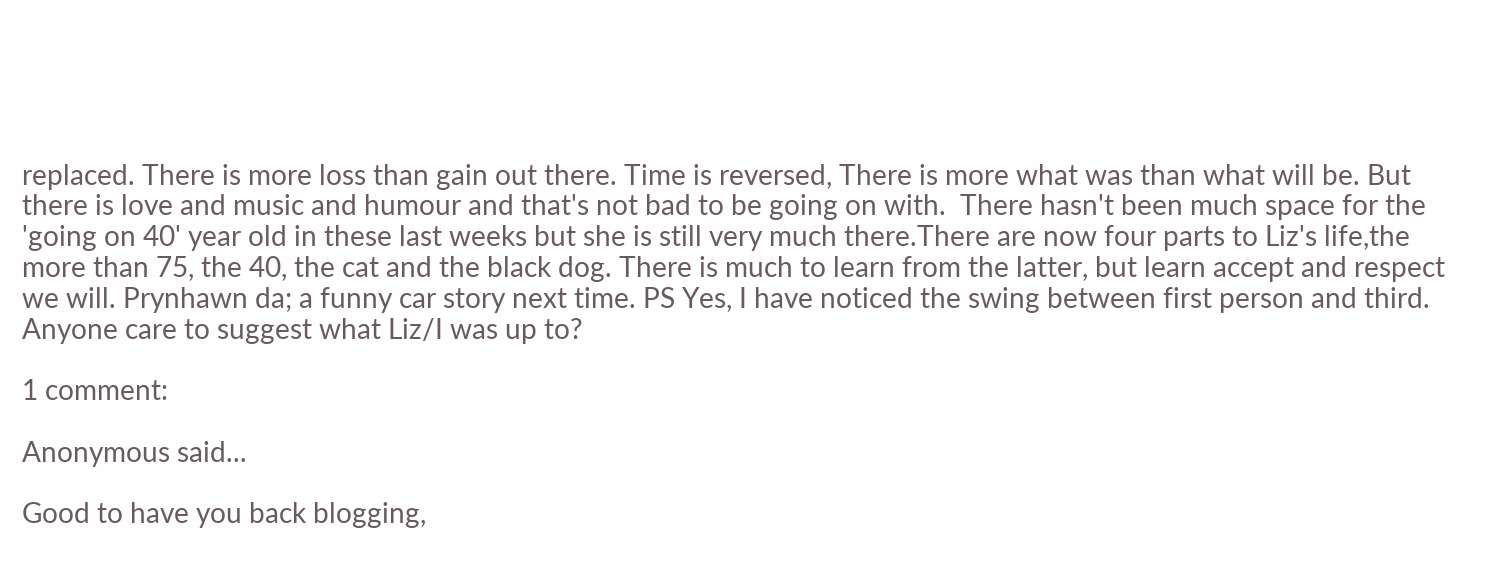replaced. There is more loss than gain out there. Time is reversed, There is more what was than what will be. But there is love and music and humour and that's not bad to be going on with.  There hasn't been much space for the 'going on 40' year old in these last weeks but she is still very much there.There are now four parts to Liz's life,the more than 75, the 40, the cat and the black dog. There is much to learn from the latter, but learn accept and respect we will. Prynhawn da; a funny car story next time. PS Yes, I have noticed the swing between first person and third. Anyone care to suggest what Liz/I was up to?

1 comment:

Anonymous said...

Good to have you back blogging,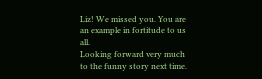Liz! We missed you. You are an example in fortitude to us all.
Looking forward very much to the funny story next time.